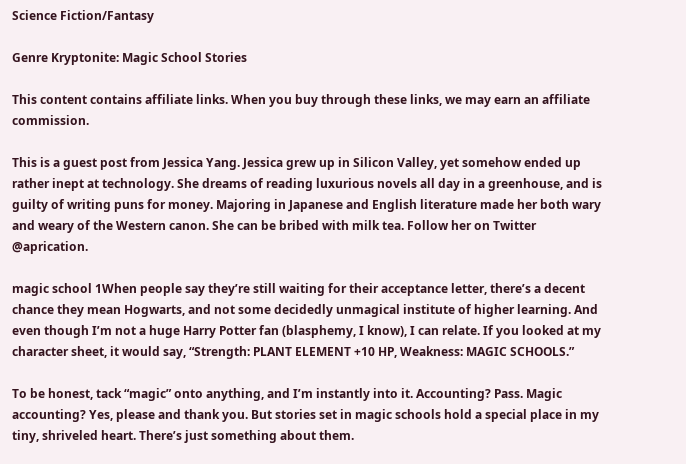Science Fiction/Fantasy

Genre Kryptonite: Magic School Stories

This content contains affiliate links. When you buy through these links, we may earn an affiliate commission.

This is a guest post from Jessica Yang. Jessica grew up in Silicon Valley, yet somehow ended up rather inept at technology. She dreams of reading luxurious novels all day in a greenhouse, and is guilty of writing puns for money. Majoring in Japanese and English literature made her both wary and weary of the Western canon. She can be bribed with milk tea. Follow her on Twitter @aprication.

magic school 1When people say they’re still waiting for their acceptance letter, there’s a decent chance they mean Hogwarts, and not some decidedly unmagical institute of higher learning. And even though I’m not a huge Harry Potter fan (blasphemy, I know), I can relate. If you looked at my character sheet, it would say, “Strength: PLANT ELEMENT +10 HP, Weakness: MAGIC SCHOOLS.”

To be honest, tack “magic” onto anything, and I’m instantly into it. Accounting? Pass. Magic accounting? Yes, please and thank you. But stories set in magic schools hold a special place in my tiny, shriveled heart. There’s just something about them.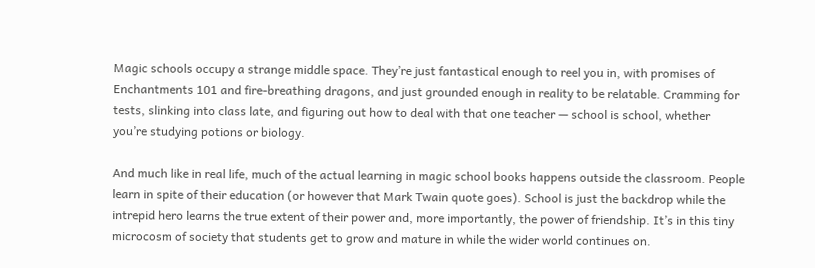Magic schools occupy a strange middle space. They’re just fantastical enough to reel you in, with promises of Enchantments 101 and fire-breathing dragons, and just grounded enough in reality to be relatable. Cramming for tests, slinking into class late, and figuring out how to deal with that one teacher — school is school, whether you’re studying potions or biology.

And much like in real life, much of the actual learning in magic school books happens outside the classroom. People learn in spite of their education (or however that Mark Twain quote goes). School is just the backdrop while the intrepid hero learns the true extent of their power and, more importantly, the power of friendship. It’s in this tiny microcosm of society that students get to grow and mature in while the wider world continues on.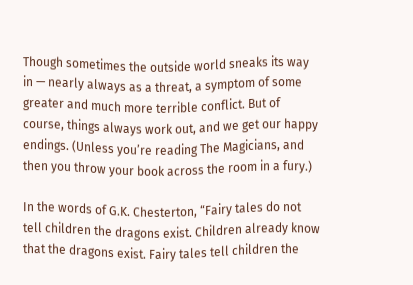Though sometimes the outside world sneaks its way in — nearly always as a threat, a symptom of some greater and much more terrible conflict. But of course, things always work out, and we get our happy endings. (Unless you’re reading The Magicians, and then you throw your book across the room in a fury.)

In the words of G.K. Chesterton, “Fairy tales do not tell children the dragons exist. Children already know that the dragons exist. Fairy tales tell children the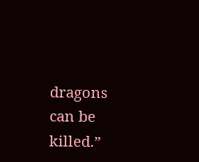dragons can be killed.”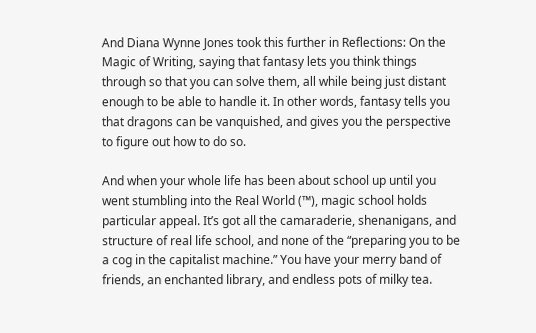And Diana Wynne Jones took this further in Reflections: On the Magic of Writing, saying that fantasy lets you think things through so that you can solve them, all while being just distant enough to be able to handle it. In other words, fantasy tells you that dragons can be vanquished, and gives you the perspective to figure out how to do so.

And when your whole life has been about school up until you went stumbling into the Real World (™), magic school holds particular appeal. It’s got all the camaraderie, shenanigans, and structure of real life school, and none of the “preparing you to be a cog in the capitalist machine.” You have your merry band of friends, an enchanted library, and endless pots of milky tea.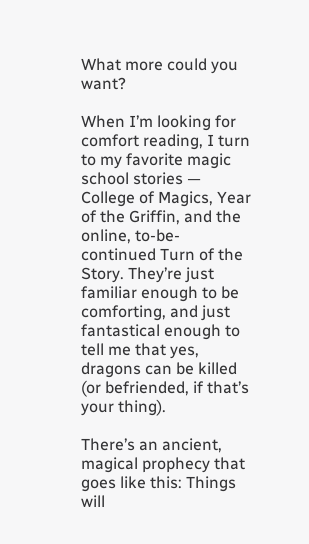What more could you want?

When I’m looking for comfort reading, I turn to my favorite magic school stories — College of Magics, Year of the Griffin, and the online, to-be-continued Turn of the Story. They’re just familiar enough to be comforting, and just fantastical enough to tell me that yes, dragons can be killed (or befriended, if that’s your thing).

There’s an ancient, magical prophecy that goes like this: Things will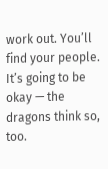work out. You’ll find your people. It’s going to be okay — the dragons think so, too.